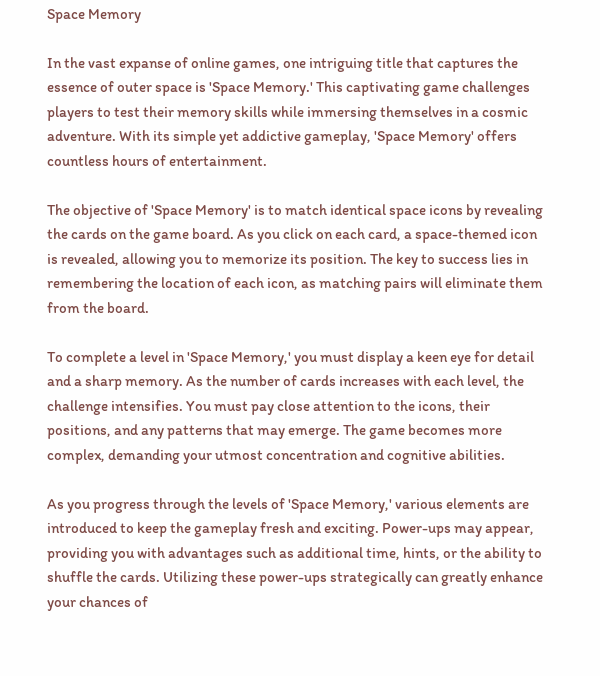Space Memory

In the vast expanse of online games, one intriguing title that captures the essence of outer space is 'Space Memory.' This captivating game challenges players to test their memory skills while immersing themselves in a cosmic adventure. With its simple yet addictive gameplay, 'Space Memory' offers countless hours of entertainment.

The objective of 'Space Memory' is to match identical space icons by revealing the cards on the game board. As you click on each card, a space-themed icon is revealed, allowing you to memorize its position. The key to success lies in remembering the location of each icon, as matching pairs will eliminate them from the board.

To complete a level in 'Space Memory,' you must display a keen eye for detail and a sharp memory. As the number of cards increases with each level, the challenge intensifies. You must pay close attention to the icons, their positions, and any patterns that may emerge. The game becomes more complex, demanding your utmost concentration and cognitive abilities.

As you progress through the levels of 'Space Memory,' various elements are introduced to keep the gameplay fresh and exciting. Power-ups may appear, providing you with advantages such as additional time, hints, or the ability to shuffle the cards. Utilizing these power-ups strategically can greatly enhance your chances of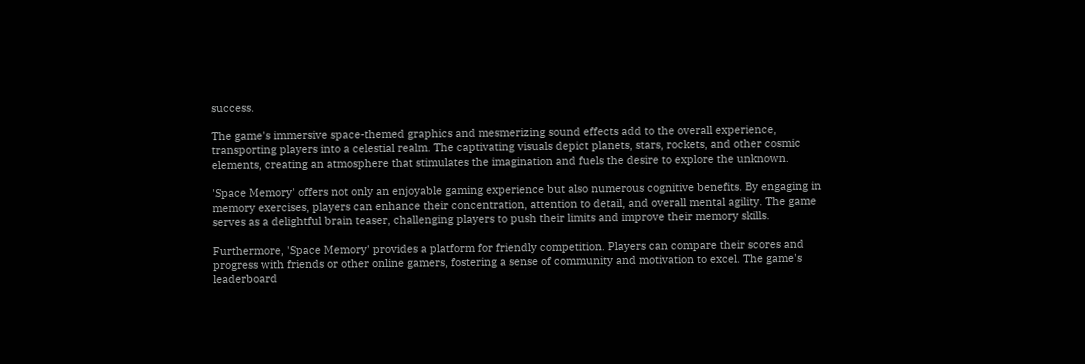success.

The game's immersive space-themed graphics and mesmerizing sound effects add to the overall experience, transporting players into a celestial realm. The captivating visuals depict planets, stars, rockets, and other cosmic elements, creating an atmosphere that stimulates the imagination and fuels the desire to explore the unknown.

'Space Memory' offers not only an enjoyable gaming experience but also numerous cognitive benefits. By engaging in memory exercises, players can enhance their concentration, attention to detail, and overall mental agility. The game serves as a delightful brain teaser, challenging players to push their limits and improve their memory skills.

Furthermore, 'Space Memory' provides a platform for friendly competition. Players can compare their scores and progress with friends or other online gamers, fostering a sense of community and motivation to excel. The game's leaderboard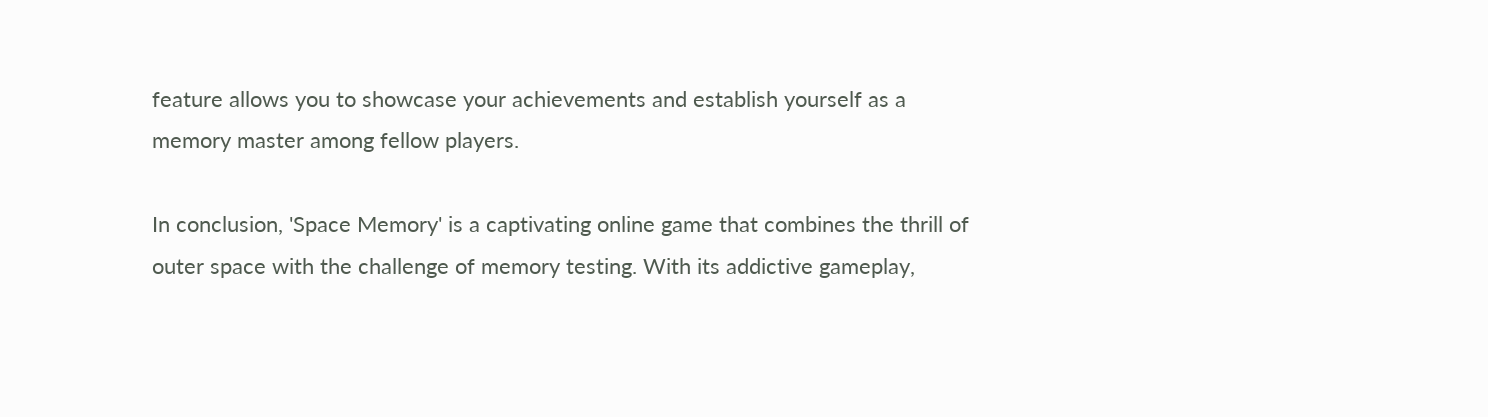feature allows you to showcase your achievements and establish yourself as a memory master among fellow players.

In conclusion, 'Space Memory' is a captivating online game that combines the thrill of outer space with the challenge of memory testing. With its addictive gameplay,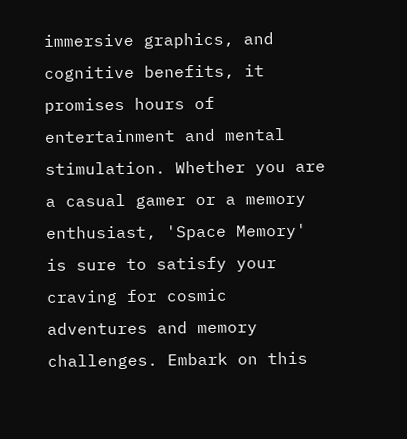immersive graphics, and cognitive benefits, it promises hours of entertainment and mental stimulation. Whether you are a casual gamer or a memory enthusiast, 'Space Memory' is sure to satisfy your craving for cosmic adventures and memory challenges. Embark on this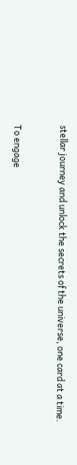stellar journey and unlock the secrets of the universe, one card at a time.


To engage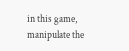in this game, manipulate the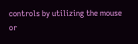controls by utilizing the mouse or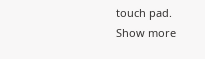touch pad.
Show more